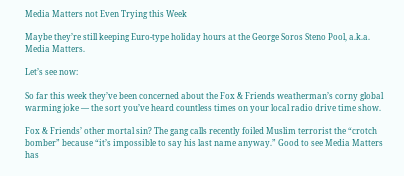Media Matters not Even Trying this Week

Maybe they’re still keeping Euro-type holiday hours at the George Soros Steno Pool, a.k.a. Media Matters.

Let’s see now:

So far this week they’ve been concerned about the Fox & Friends weatherman’s corny global warming joke — the sort you’ve heard countless times on your local radio drive time show.

Fox & Friends’ other mortal sin? The gang calls recently foiled Muslim terrorist the “crotch bomber” because “it’s impossible to say his last name anyway.” Good to see Media Matters has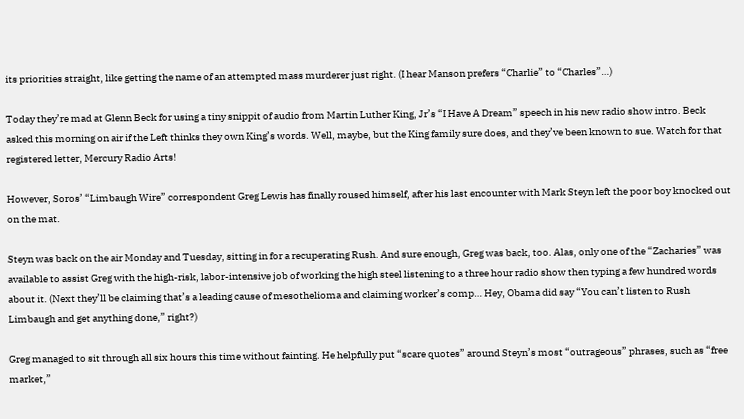its priorities straight, like getting the name of an attempted mass murderer just right. (I hear Manson prefers “Charlie” to “Charles”…)

Today they’re mad at Glenn Beck for using a tiny snippit of audio from Martin Luther King, Jr’s “I Have A Dream” speech in his new radio show intro. Beck asked this morning on air if the Left thinks they own King’s words. Well, maybe, but the King family sure does, and they’ve been known to sue. Watch for that registered letter, Mercury Radio Arts!

However, Soros’ “Limbaugh Wire” correspondent Greg Lewis has finally roused himself, after his last encounter with Mark Steyn left the poor boy knocked out on the mat.

Steyn was back on the air Monday and Tuesday, sitting in for a recuperating Rush. And sure enough, Greg was back, too. Alas, only one of the “Zacharies” was available to assist Greg with the high-risk, labor-intensive job of working the high steel listening to a three hour radio show then typing a few hundred words about it. (Next they’ll be claiming that’s a leading cause of mesothelioma and claiming worker’s comp… Hey, Obama did say “You can’t listen to Rush Limbaugh and get anything done,” right?)

Greg managed to sit through all six hours this time without fainting. He helpfully put “scare quotes” around Steyn’s most “outrageous” phrases, such as “free market,”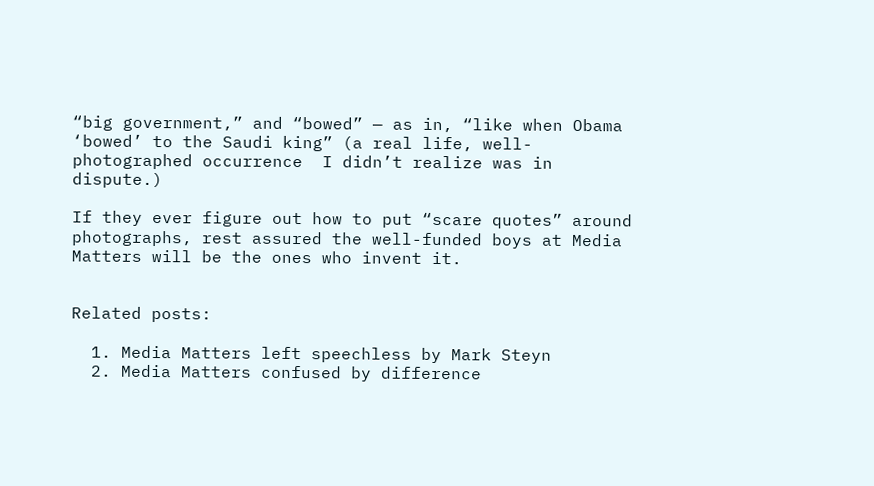“big government,” and “bowed” — as in, “like when Obama ‘bowed’ to the Saudi king” (a real life, well-photographed occurrence  I didn’t realize was in dispute.)

If they ever figure out how to put “scare quotes” around photographs, rest assured the well-funded boys at Media Matters will be the ones who invent it.


Related posts:

  1. Media Matters left speechless by Mark Steyn
  2. Media Matters confused by difference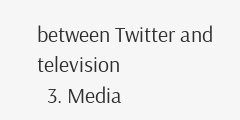between Twitter and television
  3. Media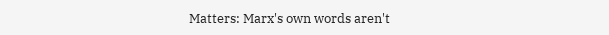Matters: Marx's own words aren't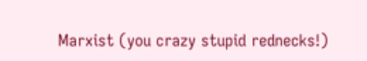Marxist (you crazy stupid rednecks!)